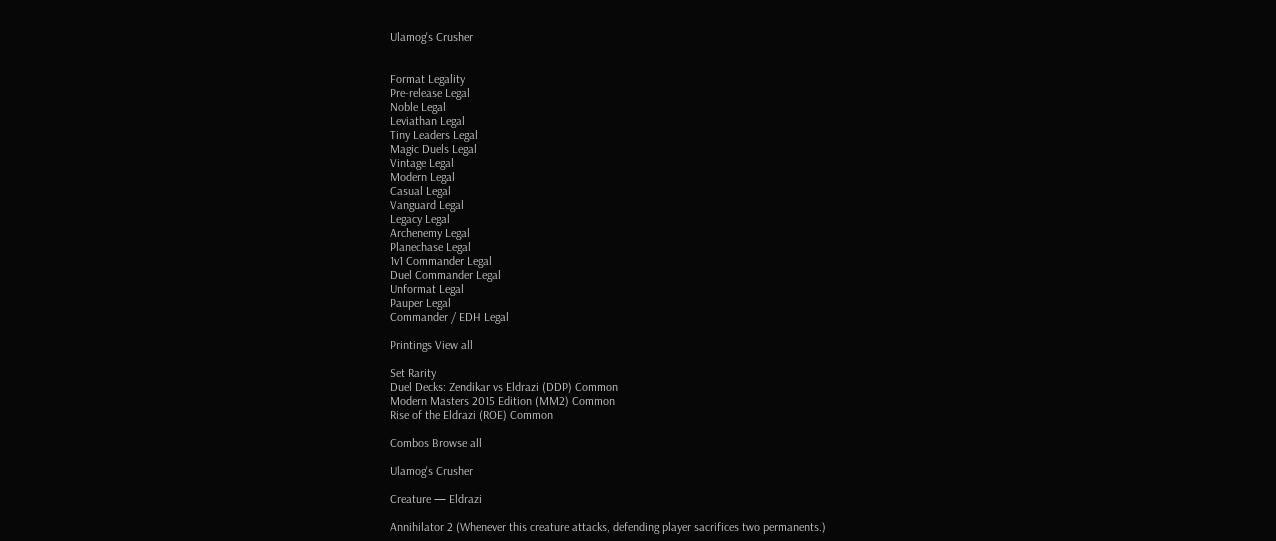Ulamog's Crusher


Format Legality
Pre-release Legal
Noble Legal
Leviathan Legal
Tiny Leaders Legal
Magic Duels Legal
Vintage Legal
Modern Legal
Casual Legal
Vanguard Legal
Legacy Legal
Archenemy Legal
Planechase Legal
1v1 Commander Legal
Duel Commander Legal
Unformat Legal
Pauper Legal
Commander / EDH Legal

Printings View all

Set Rarity
Duel Decks: Zendikar vs Eldrazi (DDP) Common
Modern Masters 2015 Edition (MM2) Common
Rise of the Eldrazi (ROE) Common

Combos Browse all

Ulamog's Crusher

Creature — Eldrazi

Annihilator 2 (Whenever this creature attacks, defending player sacrifices two permanents.)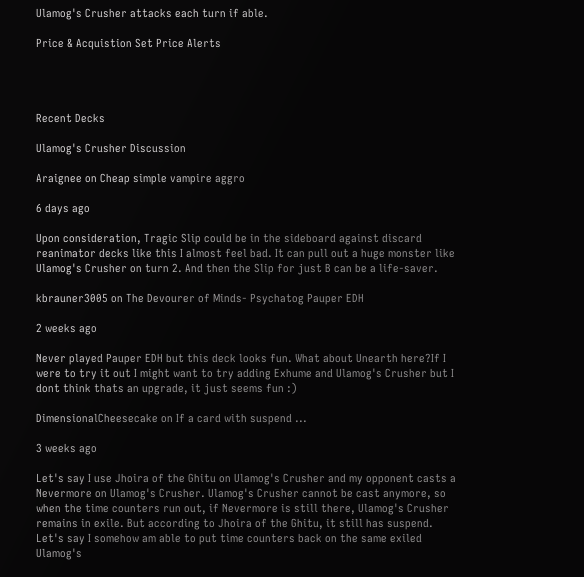Ulamog's Crusher attacks each turn if able.

Price & Acquistion Set Price Alerts




Recent Decks

Ulamog's Crusher Discussion

Araignee on Cheap simple vampire aggro

6 days ago

Upon consideration, Tragic Slip could be in the sideboard against discard reanimator decks like this I almost feel bad. It can pull out a huge monster like Ulamog's Crusher on turn 2. And then the Slip for just B can be a life-saver.

kbrauner3005 on The Devourer of Minds- Psychatog Pauper EDH

2 weeks ago

Never played Pauper EDH but this deck looks fun. What about Unearth here?If I were to try it out I might want to try adding Exhume and Ulamog's Crusher but I dont think thats an upgrade, it just seems fun :)

DimensionalCheesecake on If a card with suspend ...

3 weeks ago

Let's say I use Jhoira of the Ghitu on Ulamog's Crusher and my opponent casts a Nevermore on Ulamog's Crusher. Ulamog's Crusher cannot be cast anymore, so when the time counters run out, if Nevermore is still there, Ulamog's Crusher remains in exile. But according to Jhoira of the Ghitu, it still has suspend. Let's say I somehow am able to put time counters back on the same exiled Ulamog's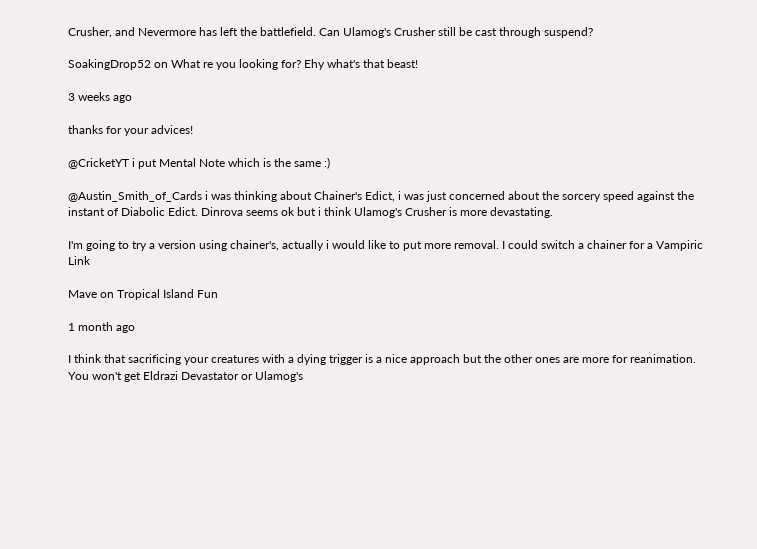Crusher, and Nevermore has left the battlefield. Can Ulamog's Crusher still be cast through suspend?

SoakingDrop52 on What re you looking for? Ehy what's that beast!

3 weeks ago

thanks for your advices!

@CricketYT i put Mental Note which is the same :)

@Austin_Smith_of_Cards i was thinking about Chainer's Edict, i was just concerned about the sorcery speed against the instant of Diabolic Edict. Dinrova seems ok but i think Ulamog's Crusher is more devastating.

I'm going to try a version using chainer's, actually i would like to put more removal. I could switch a chainer for a Vampiric Link

Mave on Tropical Island Fun

1 month ago

I think that sacrificing your creatures with a dying trigger is a nice approach but the other ones are more for reanimation. You won't get Eldrazi Devastator or Ulamog's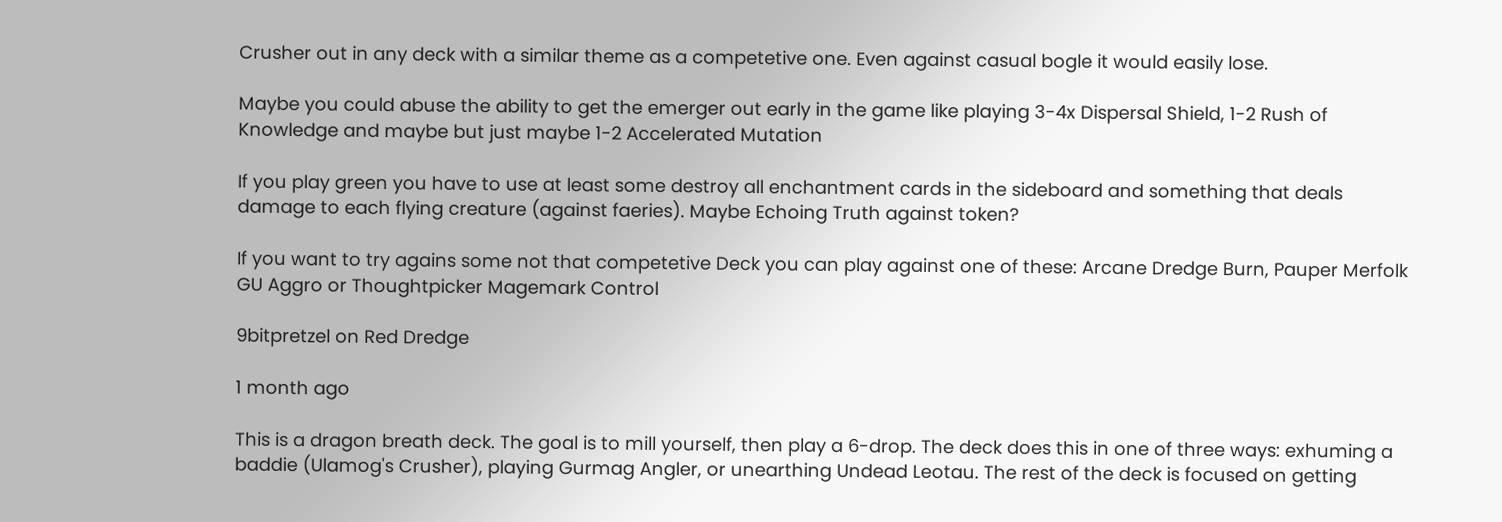Crusher out in any deck with a similar theme as a competetive one. Even against casual bogle it would easily lose.

Maybe you could abuse the ability to get the emerger out early in the game like playing 3-4x Dispersal Shield, 1-2 Rush of Knowledge and maybe but just maybe 1-2 Accelerated Mutation

If you play green you have to use at least some destroy all enchantment cards in the sideboard and something that deals damage to each flying creature (against faeries). Maybe Echoing Truth against token?

If you want to try agains some not that competetive Deck you can play against one of these: Arcane Dredge Burn, Pauper Merfolk GU Aggro or Thoughtpicker Magemark Control

9bitpretzel on Red Dredge

1 month ago

This is a dragon breath deck. The goal is to mill yourself, then play a 6-drop. The deck does this in one of three ways: exhuming a baddie (Ulamog's Crusher), playing Gurmag Angler, or unearthing Undead Leotau. The rest of the deck is focused on getting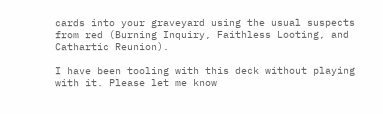cards into your graveyard using the usual suspects from red (Burning Inquiry, Faithless Looting, and Cathartic Reunion).

I have been tooling with this deck without playing with it. Please let me know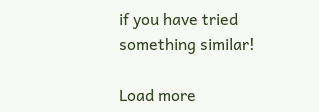if you have tried something similar!

Load more